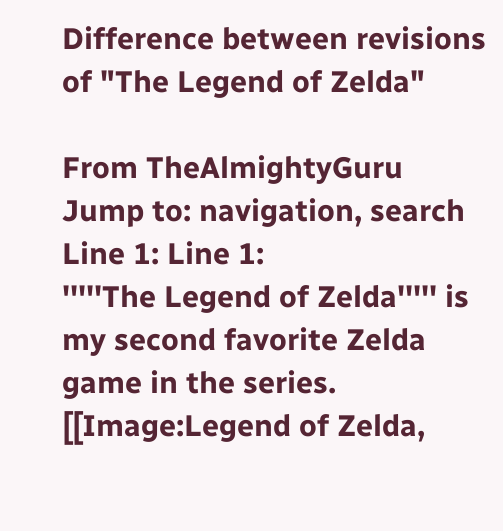Difference between revisions of "The Legend of Zelda"

From TheAlmightyGuru
Jump to: navigation, search
Line 1: Line 1:
'''''The Legend of Zelda''''' is my second favorite Zelda game in the series.
[[Image:Legend of Zelda,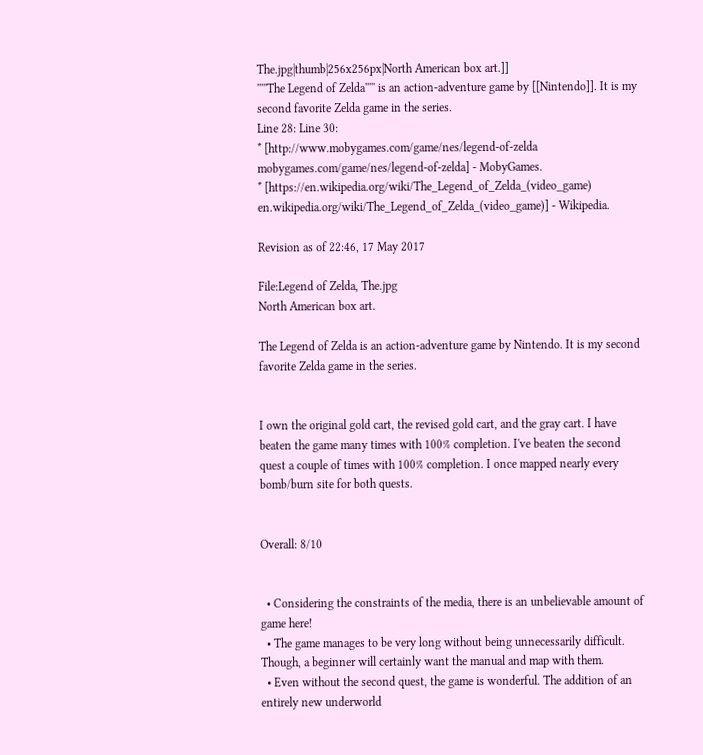The.jpg|thumb|256x256px|North American box art.]]
'''''The Legend of Zelda''''' is an action-adventure game by [[Nintendo]]. It is my second favorite Zelda game in the series.
Line 28: Line 30:
* [http://www.mobygames.com/game/nes/legend-of-zelda mobygames.com/game/nes/legend-of-zelda] - MobyGames.
* [https://en.wikipedia.org/wiki/The_Legend_of_Zelda_(video_game) en.wikipedia.org/wiki/The_Legend_of_Zelda_(video_game)] - Wikipedia.

Revision as of 22:46, 17 May 2017

File:Legend of Zelda, The.jpg
North American box art.

The Legend of Zelda is an action-adventure game by Nintendo. It is my second favorite Zelda game in the series.


I own the original gold cart, the revised gold cart, and the gray cart. I have beaten the game many times with 100% completion. I've beaten the second quest a couple of times with 100% completion. I once mapped nearly every bomb/burn site for both quests.


Overall: 8/10


  • Considering the constraints of the media, there is an unbelievable amount of game here!
  • The game manages to be very long without being unnecessarily difficult. Though, a beginner will certainly want the manual and map with them.
  • Even without the second quest, the game is wonderful. The addition of an entirely new underworld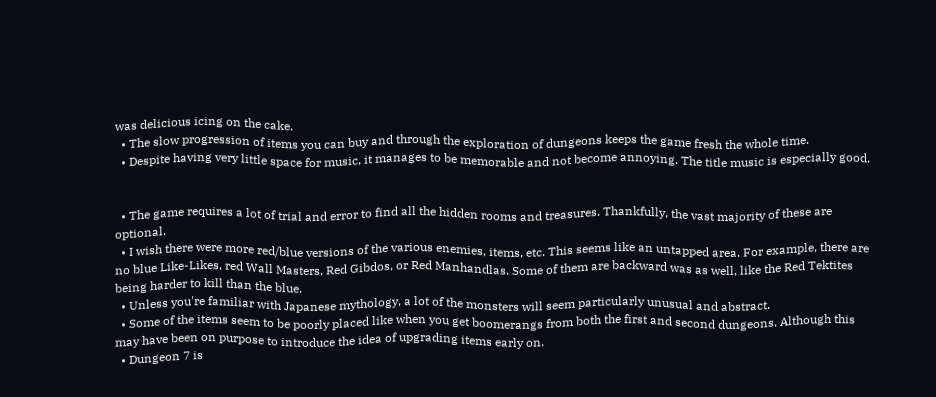was delicious icing on the cake.
  • The slow progression of items you can buy and through the exploration of dungeons keeps the game fresh the whole time.
  • Despite having very little space for music, it manages to be memorable and not become annoying. The title music is especially good.


  • The game requires a lot of trial and error to find all the hidden rooms and treasures. Thankfully, the vast majority of these are optional.
  • I wish there were more red/blue versions of the various enemies, items, etc. This seems like an untapped area. For example, there are no blue Like-Likes, red Wall Masters, Red Gibdos, or Red Manhandlas. Some of them are backward was as well, like the Red Tektites being harder to kill than the blue.
  • Unless you're familiar with Japanese mythology, a lot of the monsters will seem particularly unusual and abstract.
  • Some of the items seem to be poorly placed like when you get boomerangs from both the first and second dungeons. Although this may have been on purpose to introduce the idea of upgrading items early on.
  • Dungeon 7 is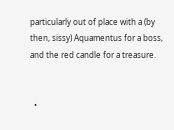particularly out of place with a (by then, sissy) Aquamentus for a boss, and the red candle for a treasure.


  •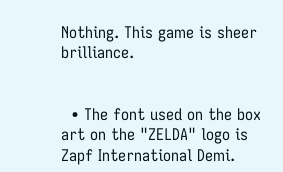Nothing. This game is sheer brilliance.


  • The font used on the box art on the "ZELDA" logo is Zapf International Demi.